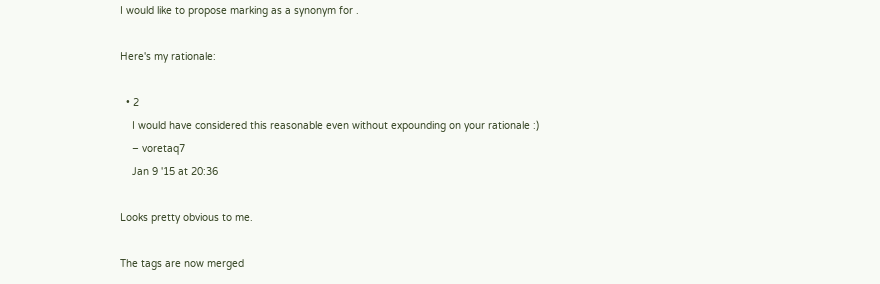I would like to propose marking as a synonym for .

Here's my rationale:

  • 2
    I would have considered this reasonable even without expounding on your rationale :)
    – voretaq7
    Jan 9 '15 at 20:36

Looks pretty obvious to me.

The tags are now merged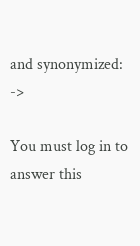and synonymized: ->

You must log in to answer this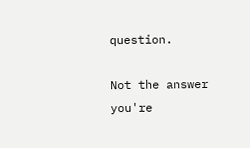question.

Not the answer you're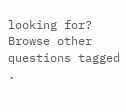looking for? Browse other questions tagged .